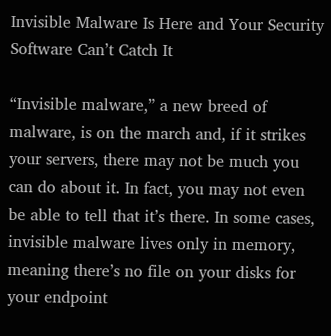Invisible Malware Is Here and Your Security Software Can’t Catch It

“Invisible malware,” a new breed of malware, is on the march and, if it strikes your servers, there may not be much you can do about it. In fact, you may not even be able to tell that it’s there. In some cases, invisible malware lives only in memory, meaning there’s no file on your disks for your endpoint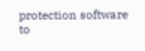protection software to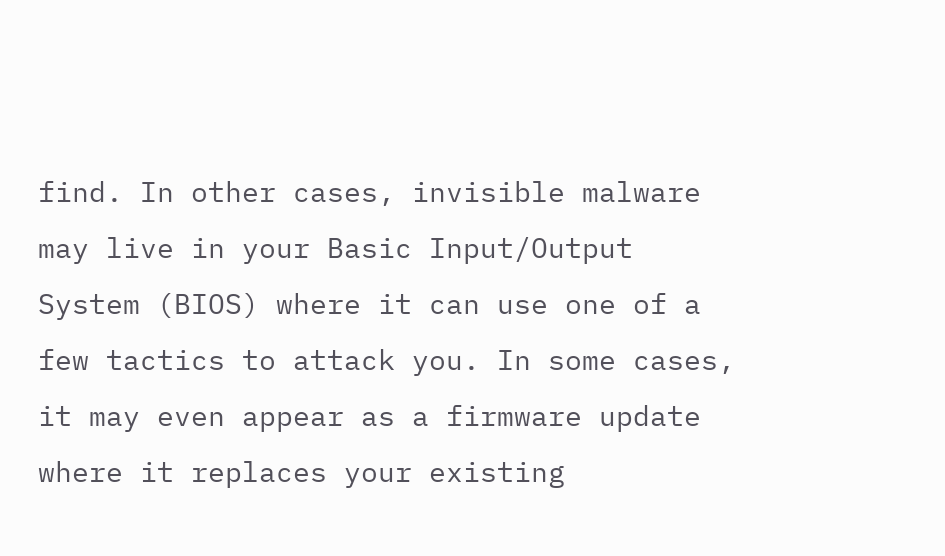find. In other cases, invisible malware may live in your Basic Input/Output System (BIOS) where it can use one of a few tactics to attack you. In some cases, it may even appear as a firmware update where it replaces your existing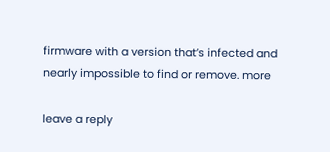firmware with a version that’s infected and nearly impossible to find or remove. more

leave a reply